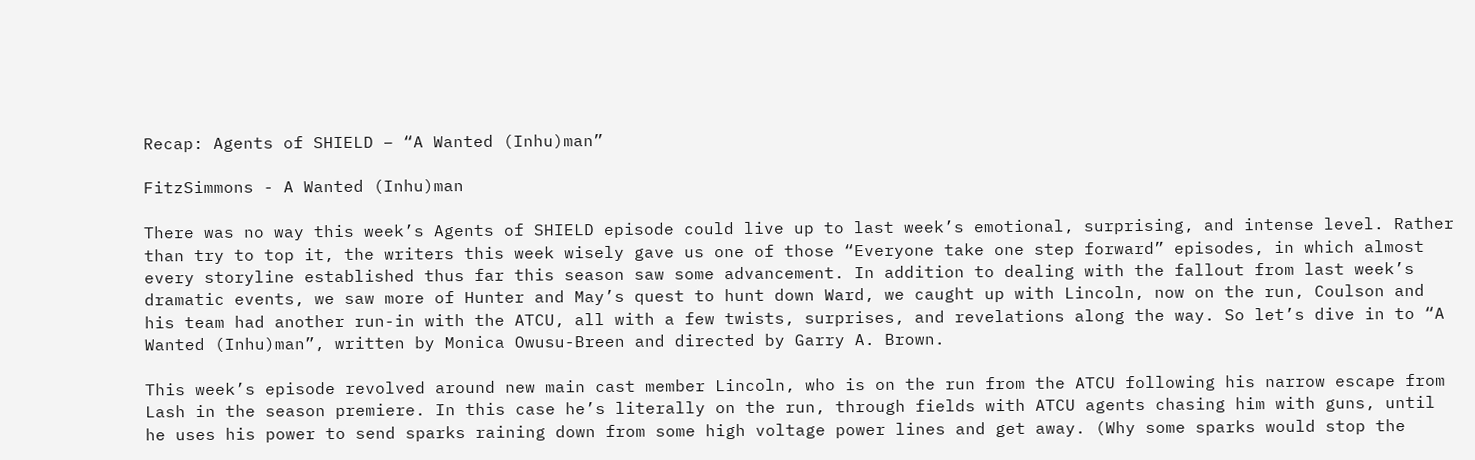Recap: Agents of SHIELD – “A Wanted (Inhu)man”

FitzSimmons - A Wanted (Inhu)man

There was no way this week’s Agents of SHIELD episode could live up to last week’s emotional, surprising, and intense level. Rather than try to top it, the writers this week wisely gave us one of those “Everyone take one step forward” episodes, in which almost every storyline established thus far this season saw some advancement. In addition to dealing with the fallout from last week’s dramatic events, we saw more of Hunter and May’s quest to hunt down Ward, we caught up with Lincoln, now on the run, Coulson and his team had another run-in with the ATCU, all with a few twists, surprises, and revelations along the way. So let’s dive in to “A Wanted (Inhu)man”, written by Monica Owusu-Breen and directed by Garry A. Brown.

This week’s episode revolved around new main cast member Lincoln, who is on the run from the ATCU following his narrow escape from Lash in the season premiere. In this case he’s literally on the run, through fields with ATCU agents chasing him with guns, until he uses his power to send sparks raining down from some high voltage power lines and get away. (Why some sparks would stop the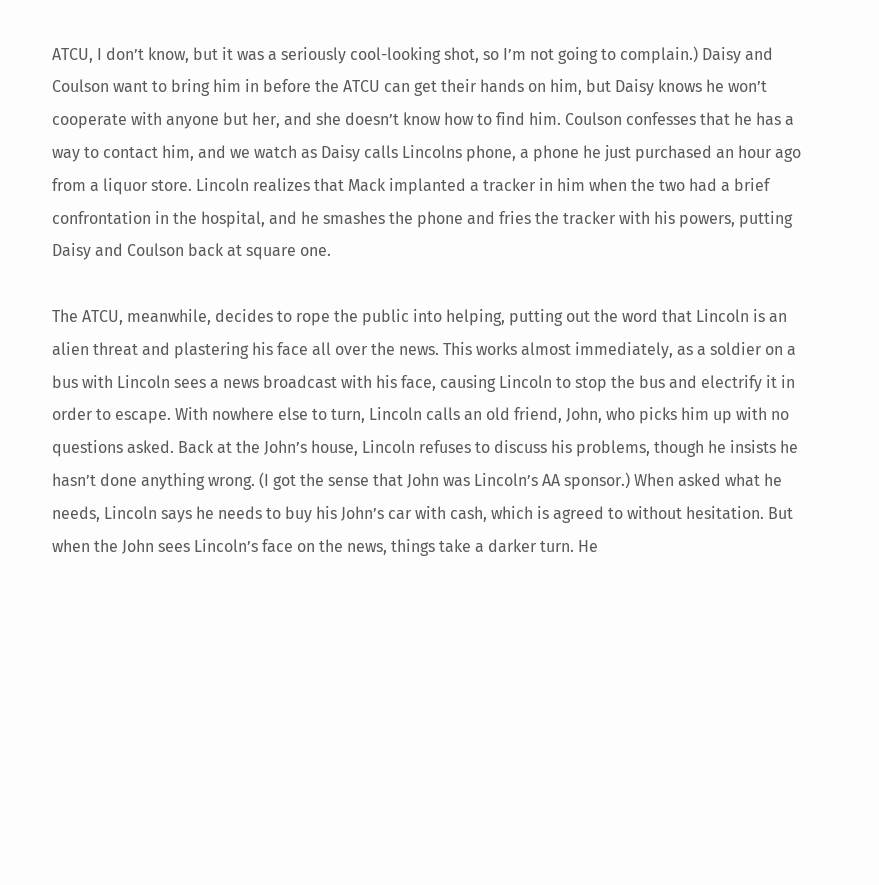ATCU, I don’t know, but it was a seriously cool-looking shot, so I’m not going to complain.) Daisy and Coulson want to bring him in before the ATCU can get their hands on him, but Daisy knows he won’t cooperate with anyone but her, and she doesn’t know how to find him. Coulson confesses that he has a way to contact him, and we watch as Daisy calls Lincolns phone, a phone he just purchased an hour ago from a liquor store. Lincoln realizes that Mack implanted a tracker in him when the two had a brief confrontation in the hospital, and he smashes the phone and fries the tracker with his powers, putting Daisy and Coulson back at square one.

The ATCU, meanwhile, decides to rope the public into helping, putting out the word that Lincoln is an alien threat and plastering his face all over the news. This works almost immediately, as a soldier on a bus with Lincoln sees a news broadcast with his face, causing Lincoln to stop the bus and electrify it in order to escape. With nowhere else to turn, Lincoln calls an old friend, John, who picks him up with no questions asked. Back at the John’s house, Lincoln refuses to discuss his problems, though he insists he hasn’t done anything wrong. (I got the sense that John was Lincoln’s AA sponsor.) When asked what he needs, Lincoln says he needs to buy his John’s car with cash, which is agreed to without hesitation. But when the John sees Lincoln’s face on the news, things take a darker turn. He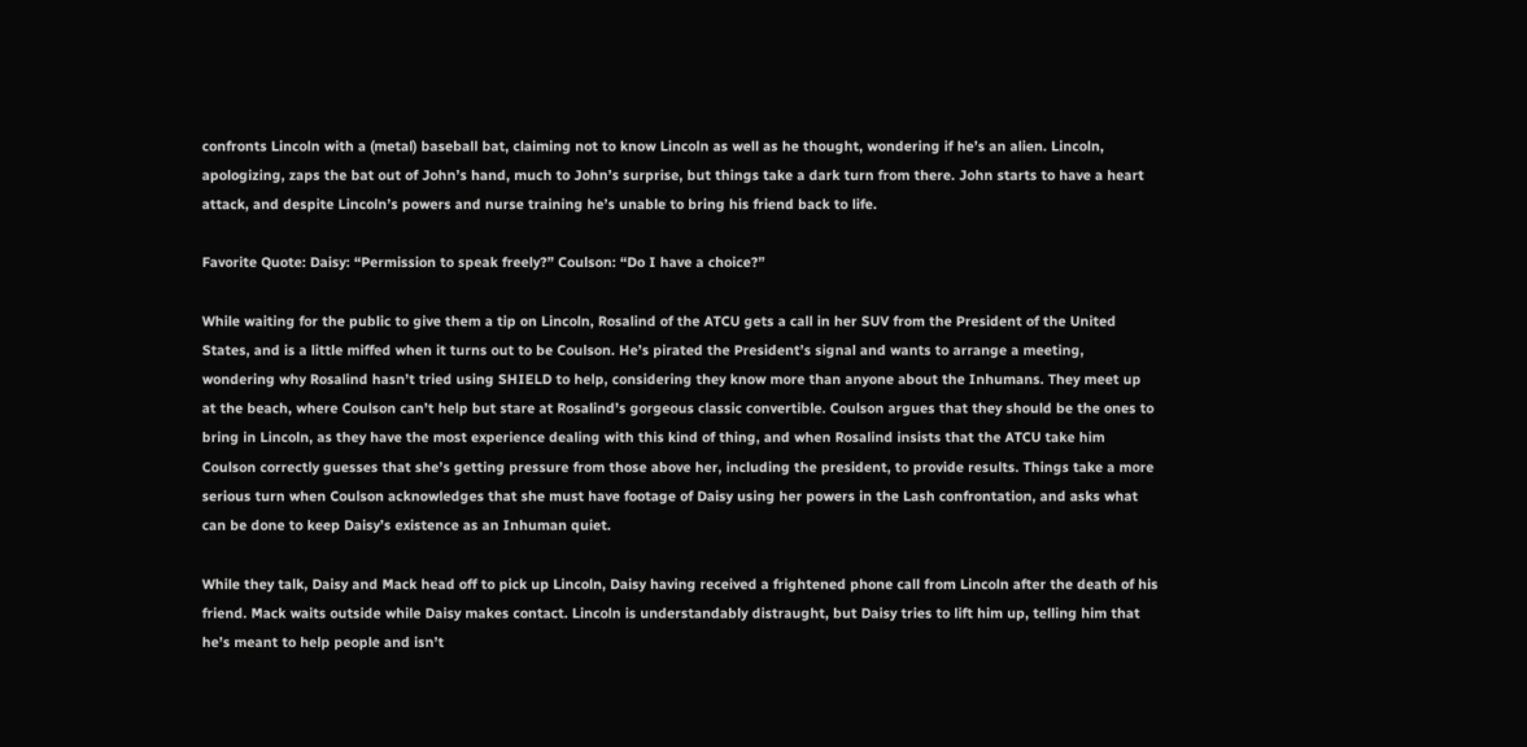confronts Lincoln with a (metal) baseball bat, claiming not to know Lincoln as well as he thought, wondering if he’s an alien. Lincoln, apologizing, zaps the bat out of John’s hand, much to John’s surprise, but things take a dark turn from there. John starts to have a heart attack, and despite Lincoln’s powers and nurse training he’s unable to bring his friend back to life.

Favorite Quote: Daisy: “Permission to speak freely?” Coulson: “Do I have a choice?”

While waiting for the public to give them a tip on Lincoln, Rosalind of the ATCU gets a call in her SUV from the President of the United States, and is a little miffed when it turns out to be Coulson. He’s pirated the President’s signal and wants to arrange a meeting, wondering why Rosalind hasn’t tried using SHIELD to help, considering they know more than anyone about the Inhumans. They meet up at the beach, where Coulson can’t help but stare at Rosalind’s gorgeous classic convertible. Coulson argues that they should be the ones to bring in Lincoln, as they have the most experience dealing with this kind of thing, and when Rosalind insists that the ATCU take him Coulson correctly guesses that she’s getting pressure from those above her, including the president, to provide results. Things take a more serious turn when Coulson acknowledges that she must have footage of Daisy using her powers in the Lash confrontation, and asks what can be done to keep Daisy’s existence as an Inhuman quiet.

While they talk, Daisy and Mack head off to pick up Lincoln, Daisy having received a frightened phone call from Lincoln after the death of his friend. Mack waits outside while Daisy makes contact. Lincoln is understandably distraught, but Daisy tries to lift him up, telling him that he’s meant to help people and isn’t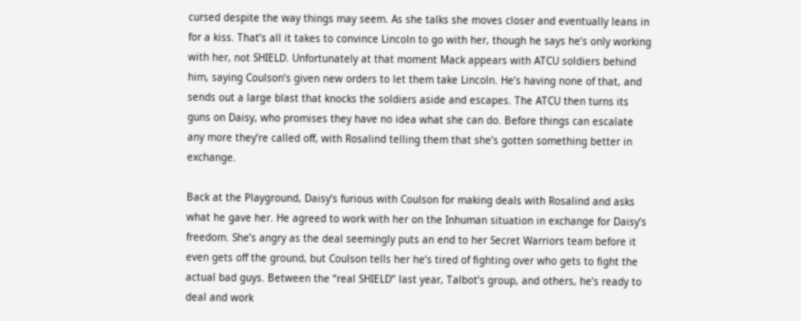cursed despite the way things may seem. As she talks she moves closer and eventually leans in for a kiss. That’s all it takes to convince Lincoln to go with her, though he says he’s only working with her, not SHIELD. Unfortunately at that moment Mack appears with ATCU soldiers behind him, saying Coulson’s given new orders to let them take Lincoln. He’s having none of that, and sends out a large blast that knocks the soldiers aside and escapes. The ATCU then turns its guns on Daisy, who promises they have no idea what she can do. Before things can escalate any more they’re called off, with Rosalind telling them that she’s gotten something better in exchange.

Back at the Playground, Daisy’s furious with Coulson for making deals with Rosalind and asks what he gave her. He agreed to work with her on the Inhuman situation in exchange for Daisy’s freedom. She’s angry as the deal seemingly puts an end to her Secret Warriors team before it even gets off the ground, but Coulson tells her he’s tired of fighting over who gets to fight the actual bad guys. Between the “real SHIELD” last year, Talbot’s group, and others, he’s ready to deal and work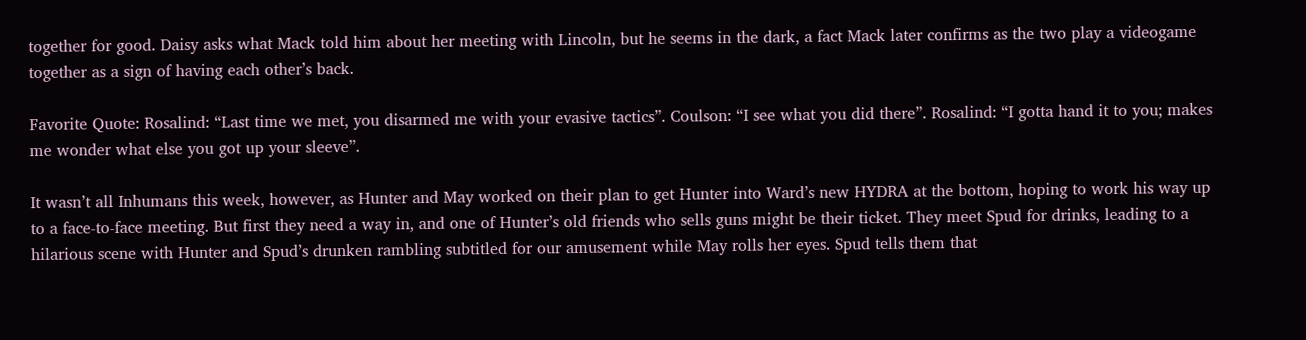together for good. Daisy asks what Mack told him about her meeting with Lincoln, but he seems in the dark, a fact Mack later confirms as the two play a videogame together as a sign of having each other’s back.

Favorite Quote: Rosalind: “Last time we met, you disarmed me with your evasive tactics”. Coulson: “I see what you did there”. Rosalind: “I gotta hand it to you; makes me wonder what else you got up your sleeve”.

It wasn’t all Inhumans this week, however, as Hunter and May worked on their plan to get Hunter into Ward’s new HYDRA at the bottom, hoping to work his way up to a face-to-face meeting. But first they need a way in, and one of Hunter’s old friends who sells guns might be their ticket. They meet Spud for drinks, leading to a hilarious scene with Hunter and Spud’s drunken rambling subtitled for our amusement while May rolls her eyes. Spud tells them that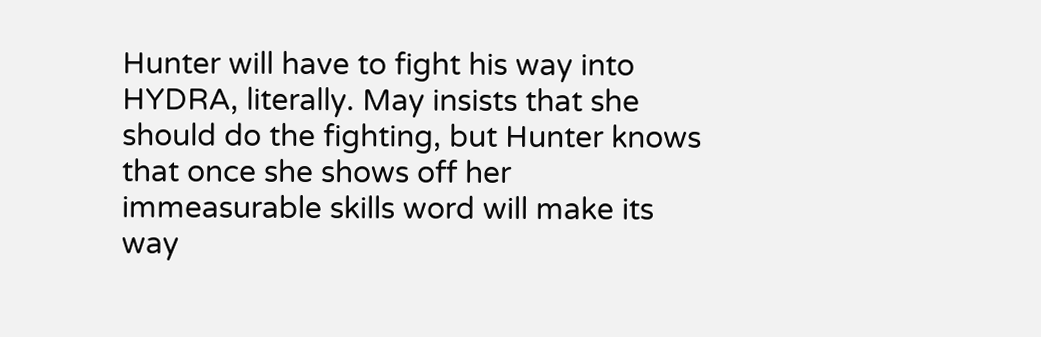Hunter will have to fight his way into HYDRA, literally. May insists that she should do the fighting, but Hunter knows that once she shows off her immeasurable skills word will make its way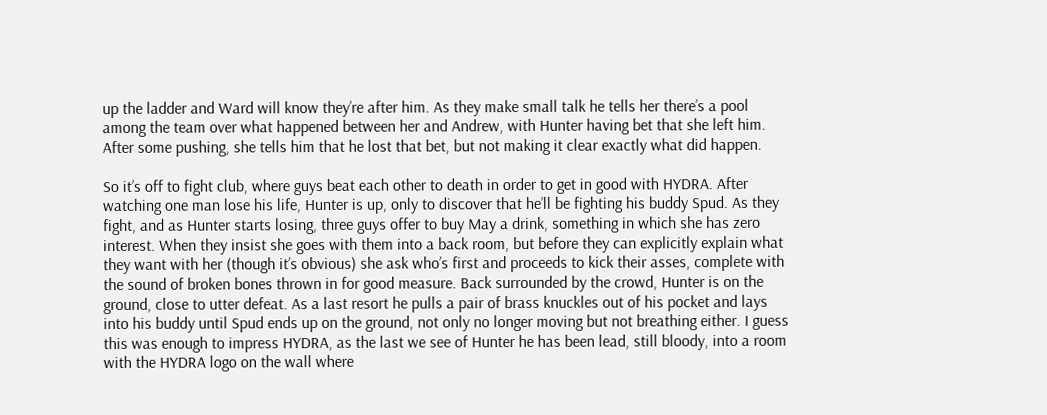up the ladder and Ward will know they’re after him. As they make small talk he tells her there’s a pool among the team over what happened between her and Andrew, with Hunter having bet that she left him. After some pushing, she tells him that he lost that bet, but not making it clear exactly what did happen.

So it’s off to fight club, where guys beat each other to death in order to get in good with HYDRA. After watching one man lose his life, Hunter is up, only to discover that he’ll be fighting his buddy Spud. As they fight, and as Hunter starts losing, three guys offer to buy May a drink, something in which she has zero interest. When they insist she goes with them into a back room, but before they can explicitly explain what they want with her (though it’s obvious) she ask who’s first and proceeds to kick their asses, complete with the sound of broken bones thrown in for good measure. Back surrounded by the crowd, Hunter is on the ground, close to utter defeat. As a last resort he pulls a pair of brass knuckles out of his pocket and lays into his buddy until Spud ends up on the ground, not only no longer moving but not breathing either. I guess this was enough to impress HYDRA, as the last we see of Hunter he has been lead, still bloody, into a room with the HYDRA logo on the wall where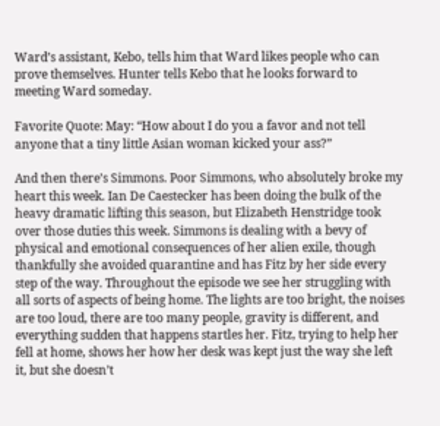Ward’s assistant, Kebo, tells him that Ward likes people who can prove themselves. Hunter tells Kebo that he looks forward to meeting Ward someday.

Favorite Quote: May: “How about I do you a favor and not tell anyone that a tiny little Asian woman kicked your ass?”

And then there’s Simmons. Poor Simmons, who absolutely broke my heart this week. Ian De Caestecker has been doing the bulk of the heavy dramatic lifting this season, but Elizabeth Henstridge took over those duties this week. Simmons is dealing with a bevy of physical and emotional consequences of her alien exile, though thankfully she avoided quarantine and has Fitz by her side every step of the way. Throughout the episode we see her struggling with all sorts of aspects of being home. The lights are too bright, the noises are too loud, there are too many people, gravity is different, and everything sudden that happens startles her. Fitz, trying to help her fell at home, shows her how her desk was kept just the way she left it, but she doesn’t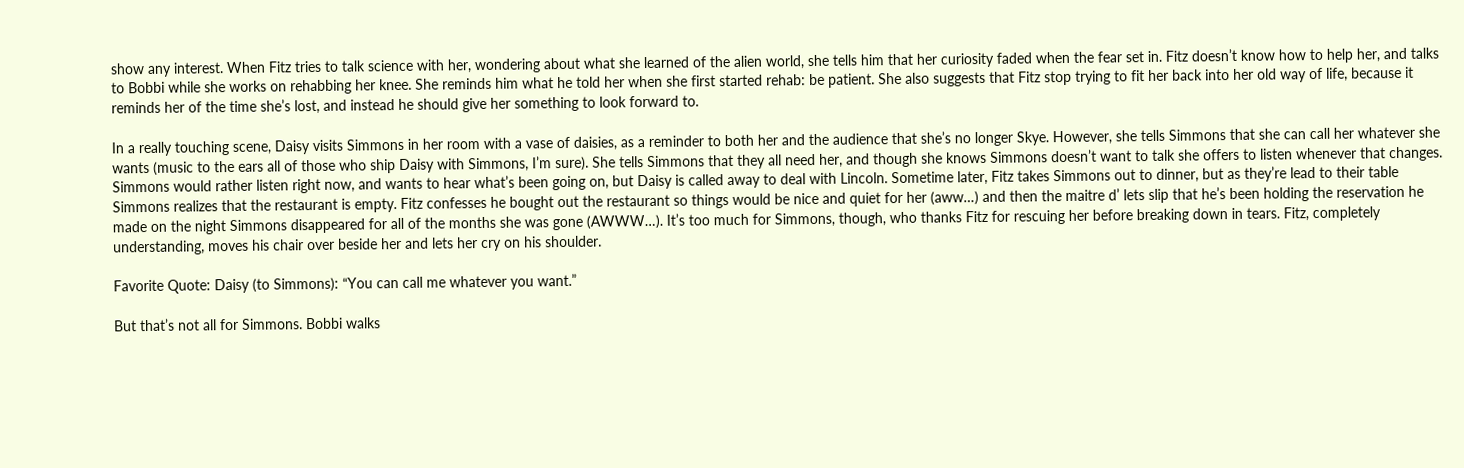show any interest. When Fitz tries to talk science with her, wondering about what she learned of the alien world, she tells him that her curiosity faded when the fear set in. Fitz doesn’t know how to help her, and talks to Bobbi while she works on rehabbing her knee. She reminds him what he told her when she first started rehab: be patient. She also suggests that Fitz stop trying to fit her back into her old way of life, because it reminds her of the time she’s lost, and instead he should give her something to look forward to.

In a really touching scene, Daisy visits Simmons in her room with a vase of daisies, as a reminder to both her and the audience that she’s no longer Skye. However, she tells Simmons that she can call her whatever she wants (music to the ears all of those who ship Daisy with Simmons, I’m sure). She tells Simmons that they all need her, and though she knows Simmons doesn’t want to talk she offers to listen whenever that changes. Simmons would rather listen right now, and wants to hear what’s been going on, but Daisy is called away to deal with Lincoln. Sometime later, Fitz takes Simmons out to dinner, but as they’re lead to their table Simmons realizes that the restaurant is empty. Fitz confesses he bought out the restaurant so things would be nice and quiet for her (aww…) and then the maitre d’ lets slip that he’s been holding the reservation he made on the night Simmons disappeared for all of the months she was gone (AWWW…). It’s too much for Simmons, though, who thanks Fitz for rescuing her before breaking down in tears. Fitz, completely understanding, moves his chair over beside her and lets her cry on his shoulder.

Favorite Quote: Daisy (to Simmons): “You can call me whatever you want.”

But that’s not all for Simmons. Bobbi walks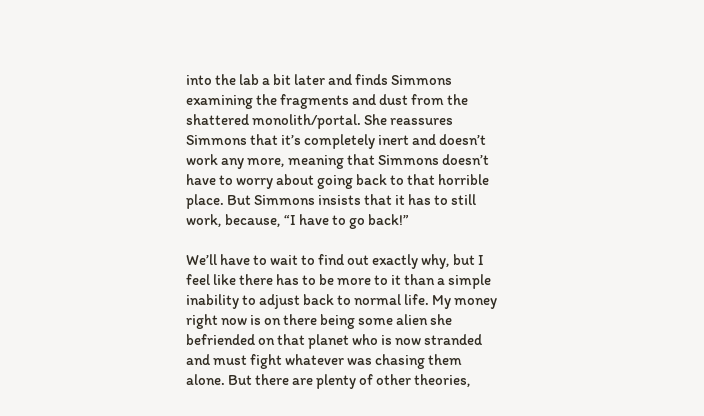into the lab a bit later and finds Simmons examining the fragments and dust from the shattered monolith/portal. She reassures Simmons that it’s completely inert and doesn’t work any more, meaning that Simmons doesn’t have to worry about going back to that horrible place. But Simmons insists that it has to still work, because, “I have to go back!”

We’ll have to wait to find out exactly why, but I feel like there has to be more to it than a simple inability to adjust back to normal life. My money right now is on there being some alien she befriended on that planet who is now stranded and must fight whatever was chasing them alone. But there are plenty of other theories,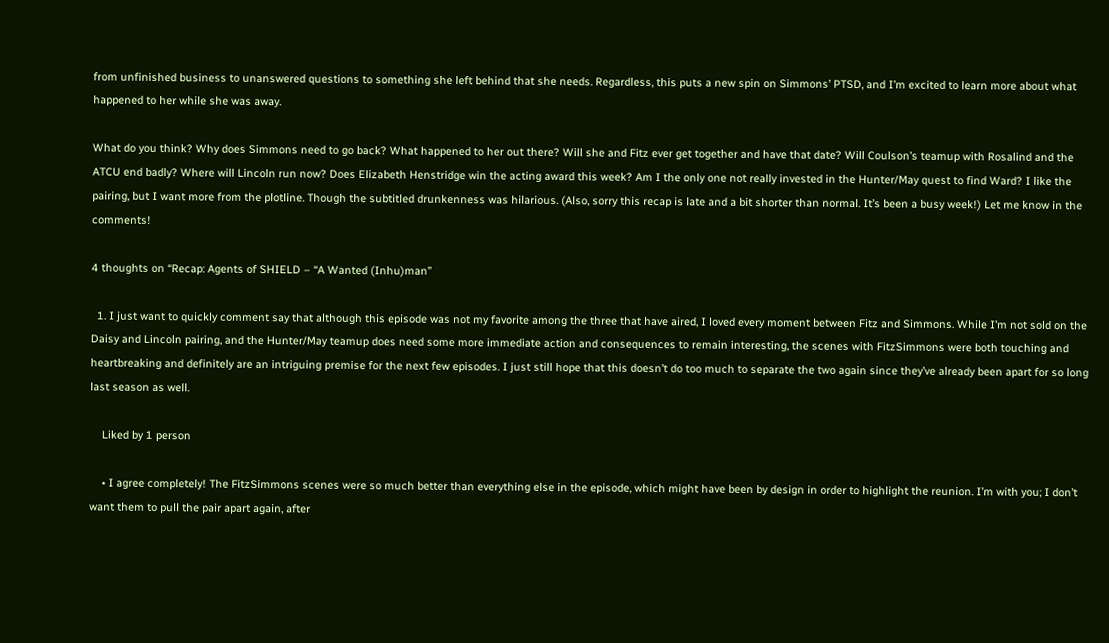from unfinished business to unanswered questions to something she left behind that she needs. Regardless, this puts a new spin on Simmons’ PTSD, and I’m excited to learn more about what happened to her while she was away.

What do you think? Why does Simmons need to go back? What happened to her out there? Will she and Fitz ever get together and have that date? Will Coulson’s teamup with Rosalind and the ATCU end badly? Where will Lincoln run now? Does Elizabeth Henstridge win the acting award this week? Am I the only one not really invested in the Hunter/May quest to find Ward? I like the pairing, but I want more from the plotline. Though the subtitled drunkenness was hilarious. (Also, sorry this recap is late and a bit shorter than normal. It’s been a busy week!) Let me know in the comments!

4 thoughts on “Recap: Agents of SHIELD – “A Wanted (Inhu)man”

  1. I just want to quickly comment say that although this episode was not my favorite among the three that have aired, I loved every moment between Fitz and Simmons. While I’m not sold on the Daisy and Lincoln pairing, and the Hunter/May teamup does need some more immediate action and consequences to remain interesting, the scenes with FitzSimmons were both touching and heartbreaking and definitely are an intriguing premise for the next few episodes. I just still hope that this doesn’t do too much to separate the two again since they’ve already been apart for so long last season as well.

    Liked by 1 person

    • I agree completely! The FitzSimmons scenes were so much better than everything else in the episode, which might have been by design in order to highlight the reunion. I’m with you; I don’t want them to pull the pair apart again, after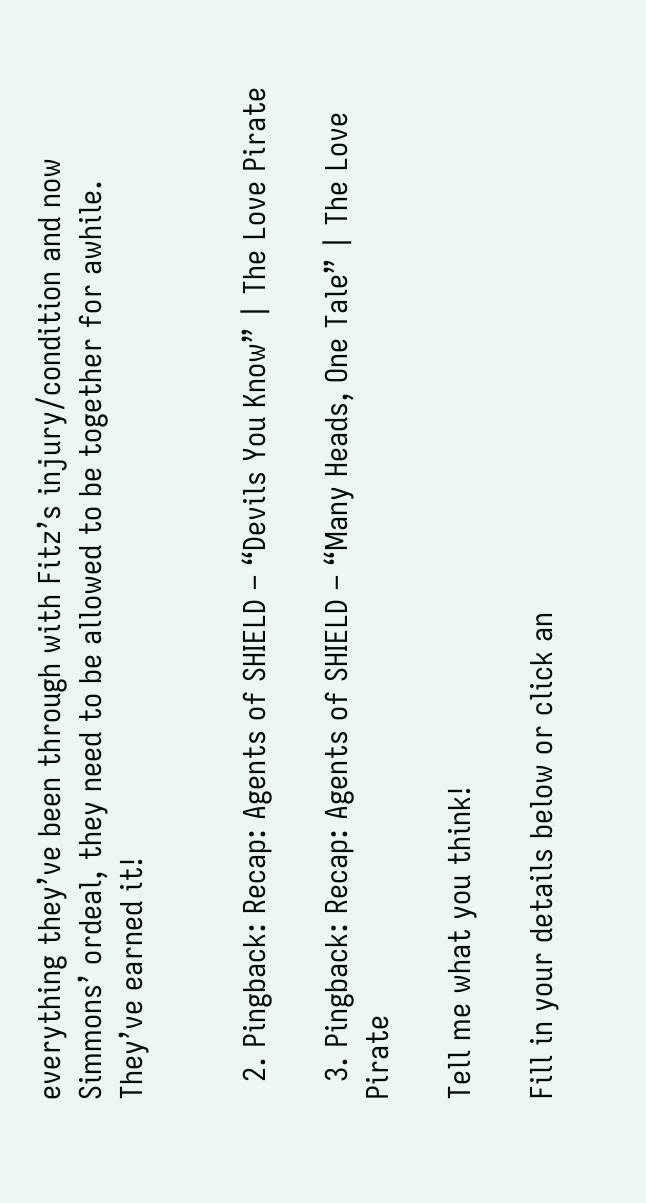everything they’ve been through with Fitz’s injury/condition and now Simmons’ ordeal, they need to be allowed to be together for awhile. They’ve earned it!


  2. Pingback: Recap: Agents of SHIELD – “Devils You Know” | The Love Pirate

  3. Pingback: Recap: Agents of SHIELD – “Many Heads, One Tale” | The Love Pirate

Tell me what you think!

Fill in your details below or click an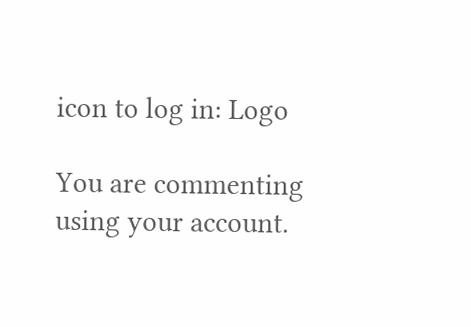icon to log in: Logo

You are commenting using your account.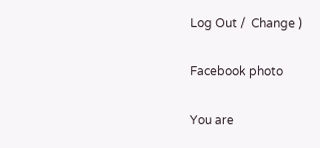Log Out /  Change )

Facebook photo

You are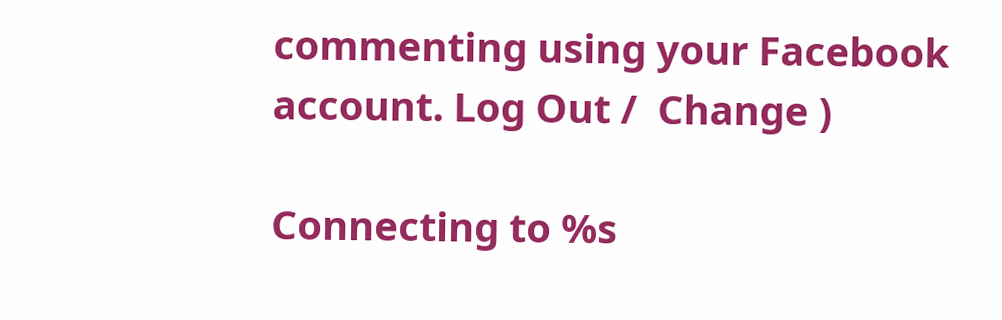commenting using your Facebook account. Log Out /  Change )

Connecting to %s